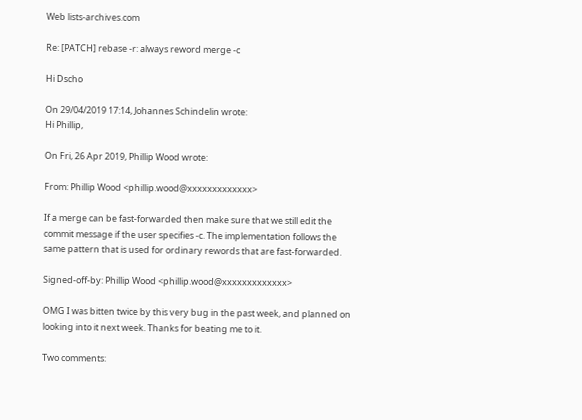Web lists-archives.com

Re: [PATCH] rebase -r: always reword merge -c

Hi Dscho

On 29/04/2019 17:14, Johannes Schindelin wrote:
Hi Phillip,

On Fri, 26 Apr 2019, Phillip Wood wrote:

From: Phillip Wood <phillip.wood@xxxxxxxxxxxxx>

If a merge can be fast-forwarded then make sure that we still edit the
commit message if the user specifies -c. The implementation follows the
same pattern that is used for ordinary rewords that are fast-forwarded.

Signed-off-by: Phillip Wood <phillip.wood@xxxxxxxxxxxxx>

OMG I was bitten twice by this very bug in the past week, and planned on
looking into it next week. Thanks for beating me to it.

Two comments: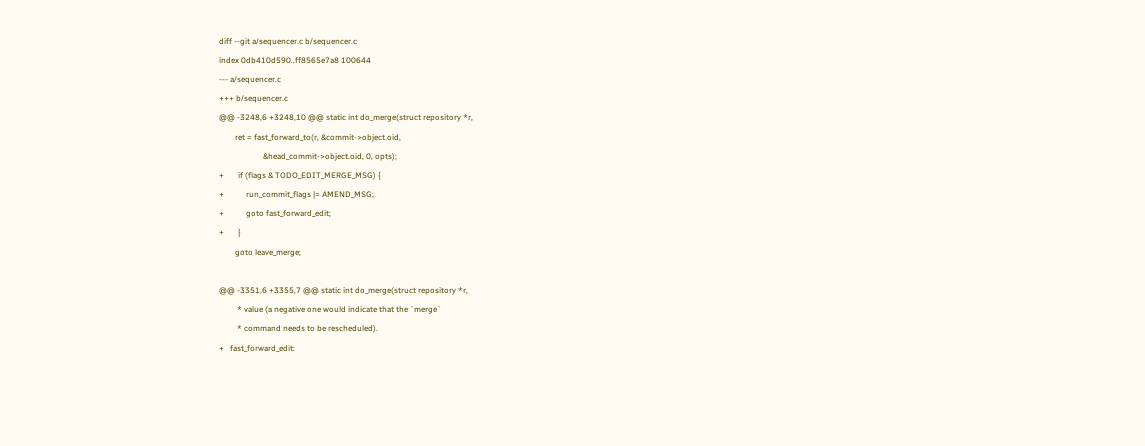diff --git a/sequencer.c b/sequencer.c
index 0db410d590..ff8565e7a8 100644
--- a/sequencer.c
+++ b/sequencer.c
@@ -3248,6 +3248,10 @@ static int do_merge(struct repository *r,
        ret = fast_forward_to(r, &commit->object.oid,
                      &head_commit->object.oid, 0, opts);
+       if (flags & TODO_EDIT_MERGE_MSG) {
+           run_commit_flags |= AMEND_MSG;
+           goto fast_forward_edit;
+       }
        goto leave_merge;

@@ -3351,6 +3355,7 @@ static int do_merge(struct repository *r,
         * value (a negative one would indicate that the `merge`
         * command needs to be rescheduled).
+   fast_forward_edit: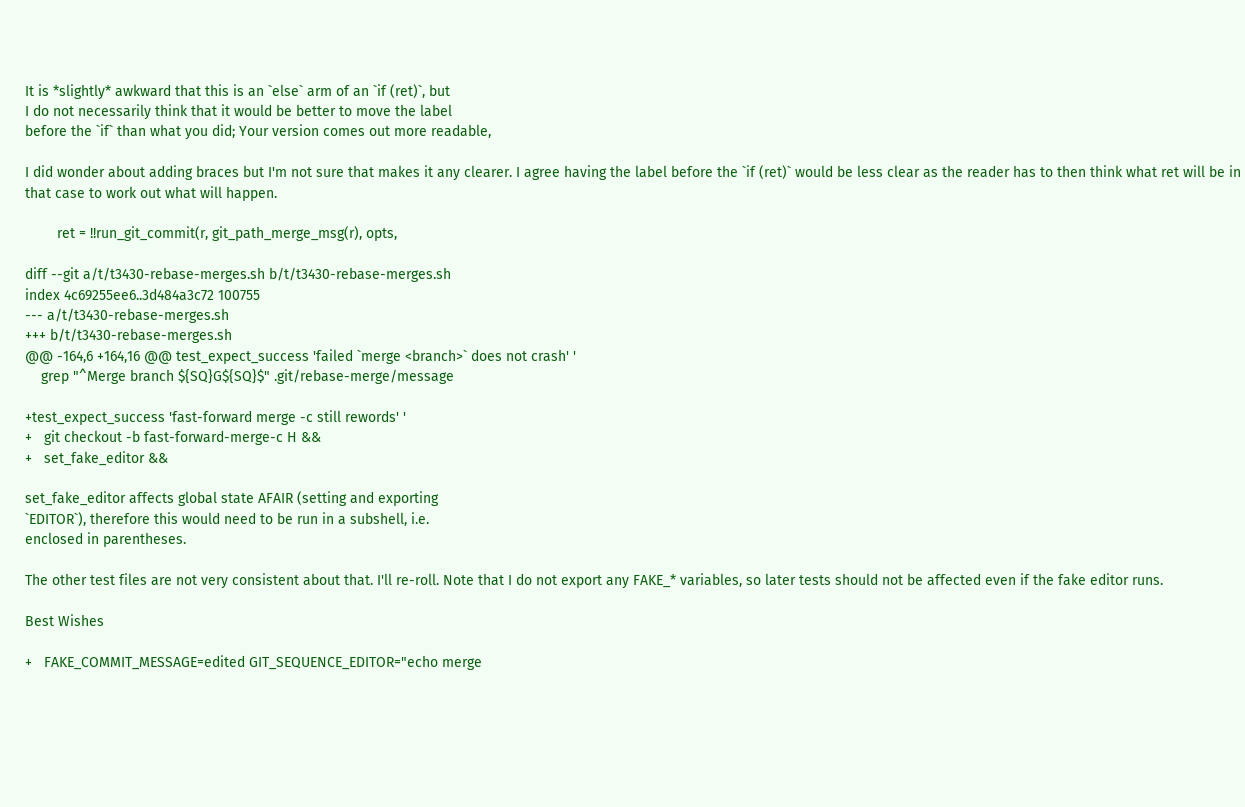It is *slightly* awkward that this is an `else` arm of an `if (ret)`, but
I do not necessarily think that it would be better to move the label
before the `if` than what you did; Your version comes out more readable,

I did wonder about adding braces but I'm not sure that makes it any clearer. I agree having the label before the `if (ret)` would be less clear as the reader has to then think what ret will be in that case to work out what will happen.

        ret = !!run_git_commit(r, git_path_merge_msg(r), opts,

diff --git a/t/t3430-rebase-merges.sh b/t/t3430-rebase-merges.sh
index 4c69255ee6..3d484a3c72 100755
--- a/t/t3430-rebase-merges.sh
+++ b/t/t3430-rebase-merges.sh
@@ -164,6 +164,16 @@ test_expect_success 'failed `merge <branch>` does not crash' '
    grep "^Merge branch ${SQ}G${SQ}$" .git/rebase-merge/message

+test_expect_success 'fast-forward merge -c still rewords' '
+   git checkout -b fast-forward-merge-c H &&
+   set_fake_editor &&

set_fake_editor affects global state AFAIR (setting and exporting
`EDITOR`), therefore this would need to be run in a subshell, i.e.
enclosed in parentheses.

The other test files are not very consistent about that. I'll re-roll. Note that I do not export any FAKE_* variables, so later tests should not be affected even if the fake editor runs.

Best Wishes

+   FAKE_COMMIT_MESSAGE=edited GIT_SEQUENCE_EDITOR="echo merge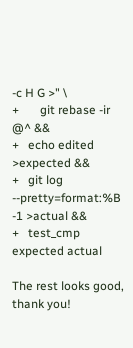-c H G >" \
+       git rebase -ir @^ &&
+   echo edited >expected &&
+   git log --pretty=format:%B -1 >actual &&
+   test_cmp expected actual

The rest looks good, thank you!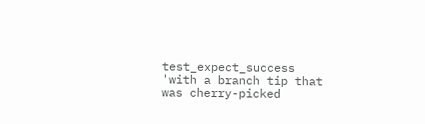test_expect_success 'with a branch tip that was cherry-picked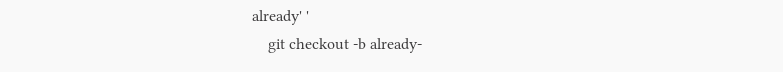already' '
    git checkout -b already-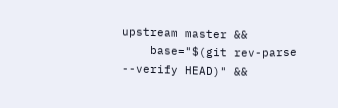upstream master &&
    base="$(git rev-parse --verify HEAD)" &&